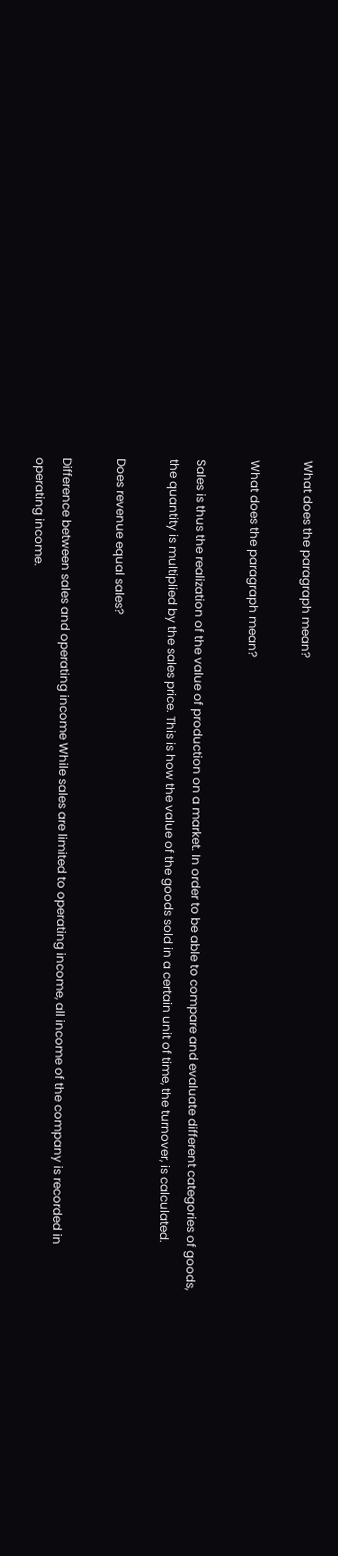What does the paragraph mean?

What does the paragraph mean?

Sales is thus the realization of the value of production on a market. In order to be able to compare and evaluate different categories of goods, the quantity is multiplied by the sales price. This is how the value of the goods sold in a certain unit of time, the turnover, is calculated.

Does revenue equal sales?

Difference between sales and operating income While sales are limited to operating income, all income of the company is recorded in operating income.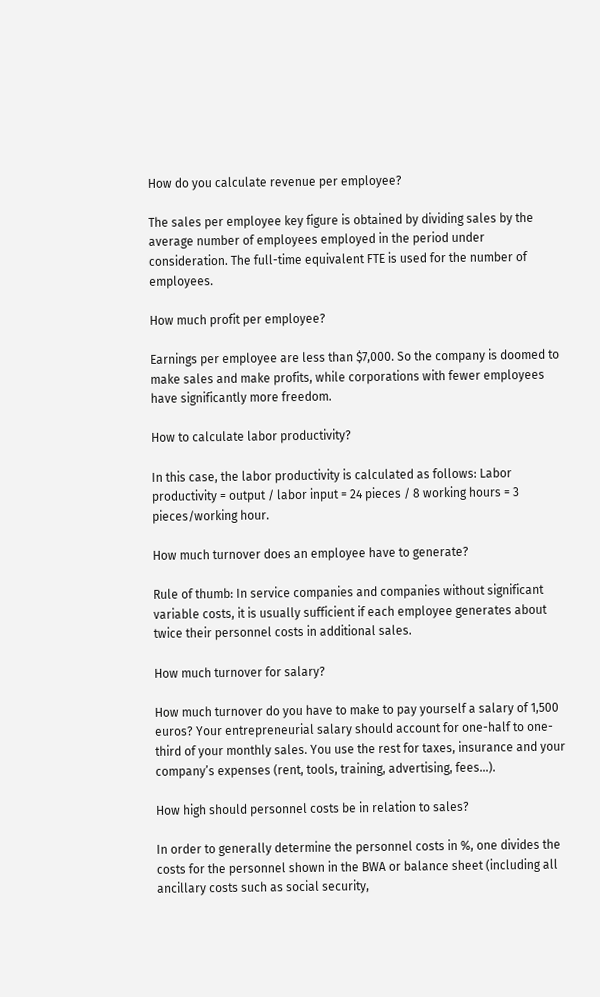How do you calculate revenue per employee?

The sales per employee key figure is obtained by dividing sales by the average number of employees employed in the period under consideration. The full-time equivalent FTE is used for the number of employees.

How much profit per employee?

Earnings per employee are less than $7,000. So the company is doomed to make sales and make profits, while corporations with fewer employees have significantly more freedom.

How to calculate labor productivity?

In this case, the labor productivity is calculated as follows: Labor productivity = output / labor input = 24 pieces / 8 working hours = 3 pieces/working hour.

How much turnover does an employee have to generate?

Rule of thumb: In service companies and companies without significant variable costs, it is usually sufficient if each employee generates about twice their personnel costs in additional sales.

How much turnover for salary?

How much turnover do you have to make to pay yourself a salary of 1,500 euros? Your entrepreneurial salary should account for one-half to one-third of your monthly sales. You use the rest for taxes, insurance and your company’s expenses (rent, tools, training, advertising, fees…).

How high should personnel costs be in relation to sales?

In order to generally determine the personnel costs in %, one divides the costs for the personnel shown in the BWA or balance sheet (including all ancillary costs such as social security,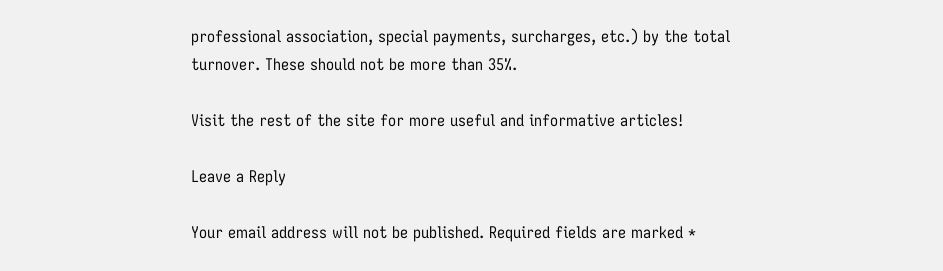professional association, special payments, surcharges, etc.) by the total turnover. These should not be more than 35%.

Visit the rest of the site for more useful and informative articles!

Leave a Reply

Your email address will not be published. Required fields are marked *